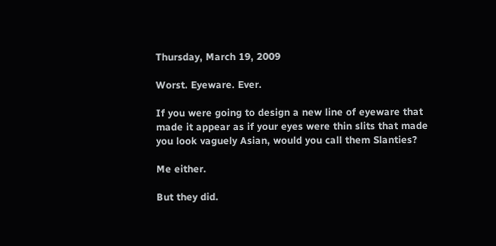Thursday, March 19, 2009

Worst. Eyeware. Ever.

If you were going to design a new line of eyeware that made it appear as if your eyes were thin slits that made you look vaguely Asian, would you call them Slanties?

Me either.

But they did.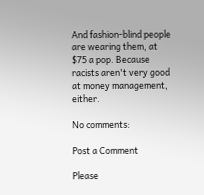And fashion-blind people are wearing them, at $75 a pop. Because racists aren't very good at money management, either.

No comments:

Post a Comment

Please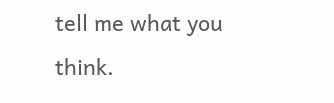tell me what you think.